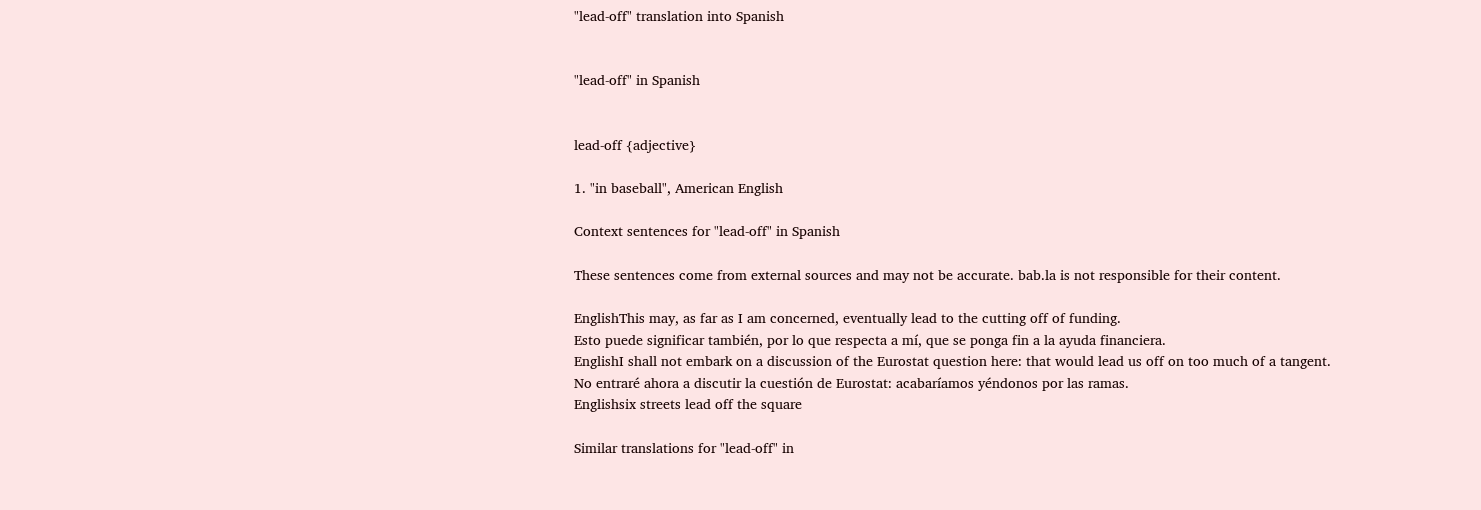"lead-off" translation into Spanish


"lead-off" in Spanish


lead-off {adjective}

1. "in baseball", American English

Context sentences for "lead-off" in Spanish

These sentences come from external sources and may not be accurate. bab.la is not responsible for their content.

EnglishThis may, as far as I am concerned, eventually lead to the cutting off of funding.
Esto puede significar también, por lo que respecta a mí, que se ponga fin a la ayuda financiera.
EnglishI shall not embark on a discussion of the Eurostat question here: that would lead us off on too much of a tangent.
No entraré ahora a discutir la cuestión de Eurostat: acabaríamos yéndonos por las ramas.
Englishsix streets lead off the square

Similar translations for "lead-off" in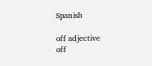Spanish

off adjective
off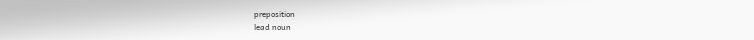preposition
lead noun